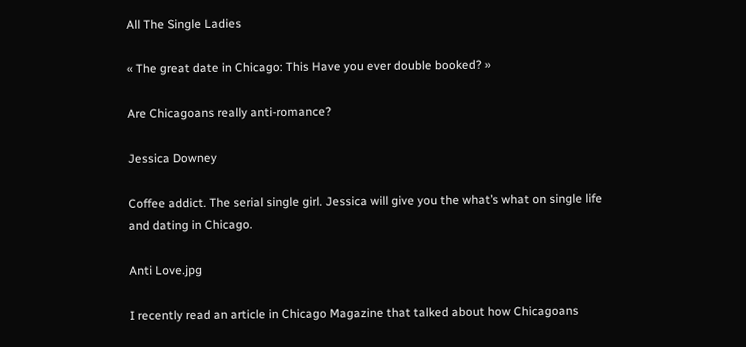All The Single Ladies

« The great date in Chicago: This Have you ever double booked? »

Are Chicagoans really anti-romance?

Jessica Downey

Coffee addict. The serial single girl. Jessica will give you the what’s what on single life and dating in Chicago.

Anti Love.jpg

I recently read an article in Chicago Magazine that talked about how Chicagoans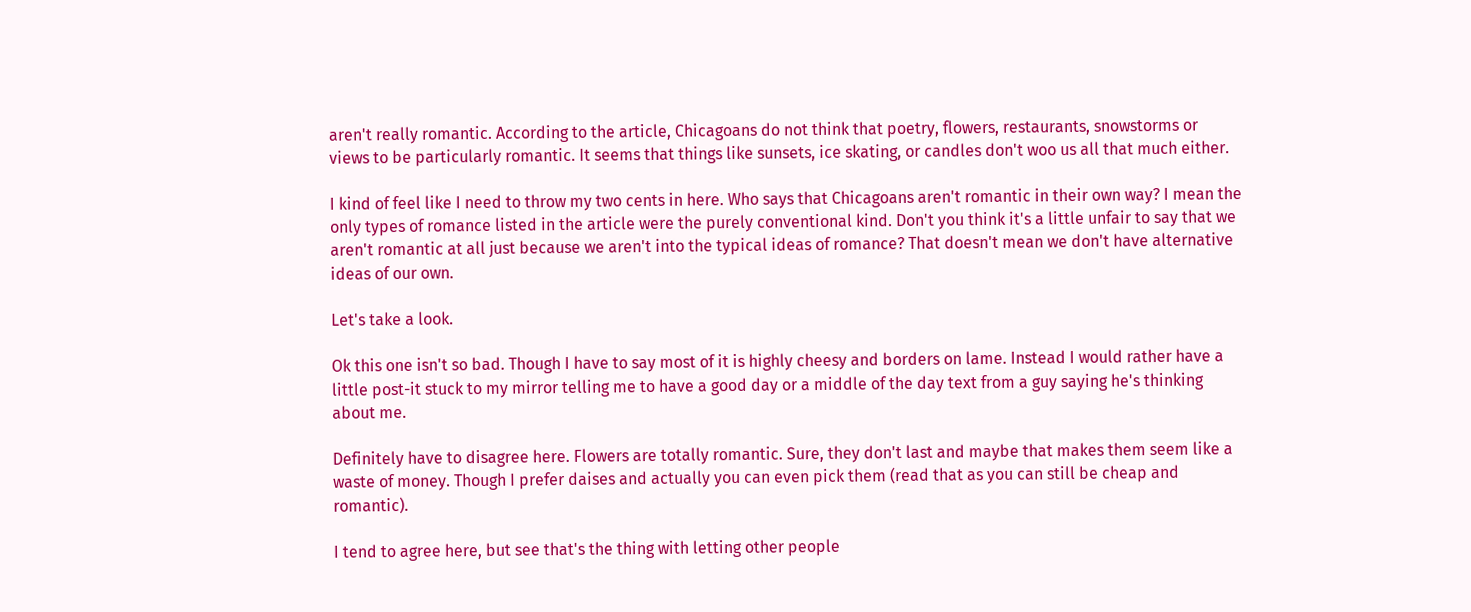aren't really romantic. According to the article, Chicagoans do not think that poetry, flowers, restaurants, snowstorms or views to be particularly romantic. It seems that things like sunsets, ice skating, or candles don't woo us all that much either.

I kind of feel like I need to throw my two cents in here. Who says that Chicagoans aren't romantic in their own way? I mean the only types of romance listed in the article were the purely conventional kind. Don't you think it's a little unfair to say that we aren't romantic at all just because we aren't into the typical ideas of romance? That doesn't mean we don't have alternative ideas of our own.

Let's take a look.

Ok this one isn't so bad. Though I have to say most of it is highly cheesy and borders on lame. Instead I would rather have a little post-it stuck to my mirror telling me to have a good day or a middle of the day text from a guy saying he's thinking about me.

Definitely have to disagree here. Flowers are totally romantic. Sure, they don't last and maybe that makes them seem like a waste of money. Though I prefer daises and actually you can even pick them (read that as you can still be cheap and romantic).

I tend to agree here, but see that's the thing with letting other people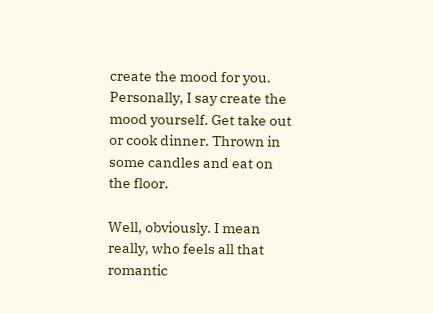create the mood for you. Personally, I say create the mood yourself. Get take out or cook dinner. Thrown in some candles and eat on the floor.

Well, obviously. I mean really, who feels all that romantic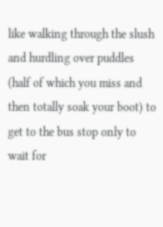like walking through the slush and hurdling over puddles (half of which you miss and then totally soak your boot) to get to the bus stop only to wait for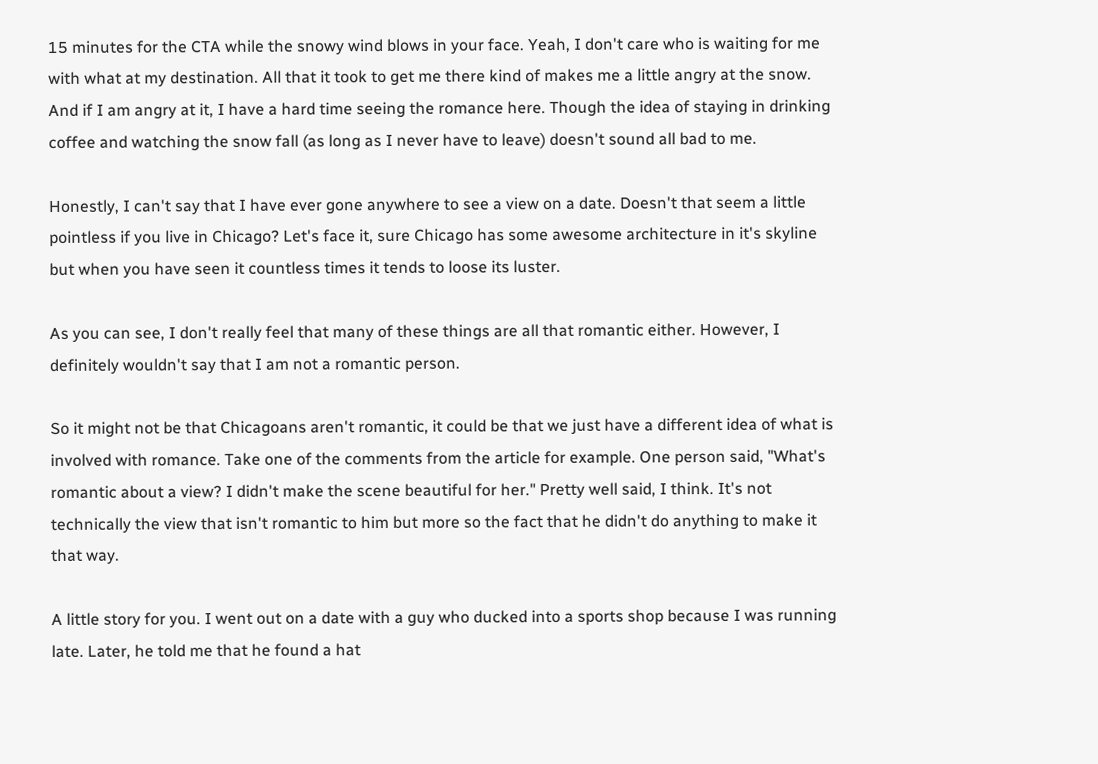15 minutes for the CTA while the snowy wind blows in your face. Yeah, I don't care who is waiting for me with what at my destination. All that it took to get me there kind of makes me a little angry at the snow. And if I am angry at it, I have a hard time seeing the romance here. Though the idea of staying in drinking coffee and watching the snow fall (as long as I never have to leave) doesn't sound all bad to me.

Honestly, I can't say that I have ever gone anywhere to see a view on a date. Doesn't that seem a little pointless if you live in Chicago? Let's face it, sure Chicago has some awesome architecture in it's skyline but when you have seen it countless times it tends to loose its luster.

As you can see, I don't really feel that many of these things are all that romantic either. However, I definitely wouldn't say that I am not a romantic person.

So it might not be that Chicagoans aren't romantic, it could be that we just have a different idea of what is involved with romance. Take one of the comments from the article for example. One person said, "What's romantic about a view? I didn't make the scene beautiful for her." Pretty well said, I think. It's not technically the view that isn't romantic to him but more so the fact that he didn't do anything to make it that way.

A little story for you. I went out on a date with a guy who ducked into a sports shop because I was running late. Later, he told me that he found a hat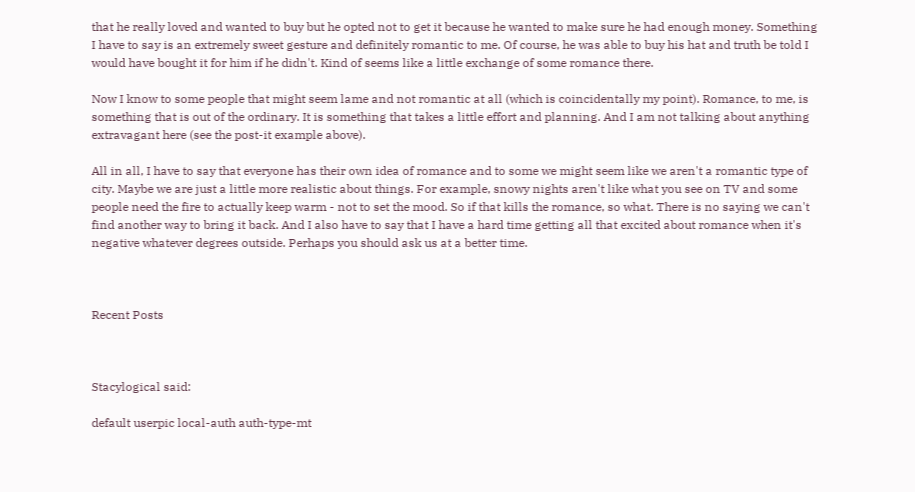that he really loved and wanted to buy but he opted not to get it because he wanted to make sure he had enough money. Something I have to say is an extremely sweet gesture and definitely romantic to me. Of course, he was able to buy his hat and truth be told I would have bought it for him if he didn't. Kind of seems like a little exchange of some romance there.

Now I know to some people that might seem lame and not romantic at all (which is coincidentally my point). Romance, to me, is something that is out of the ordinary. It is something that takes a little effort and planning. And I am not talking about anything extravagant here (see the post-it example above).

All in all, I have to say that everyone has their own idea of romance and to some we might seem like we aren't a romantic type of city. Maybe we are just a little more realistic about things. For example, snowy nights aren't like what you see on TV and some people need the fire to actually keep warm - not to set the mood. So if that kills the romance, so what. There is no saying we can't find another way to bring it back. And I also have to say that I have a hard time getting all that excited about romance when it's negative whatever degrees outside. Perhaps you should ask us at a better time.



Recent Posts



Stacylogical said:

default userpic local-auth auth-type-mt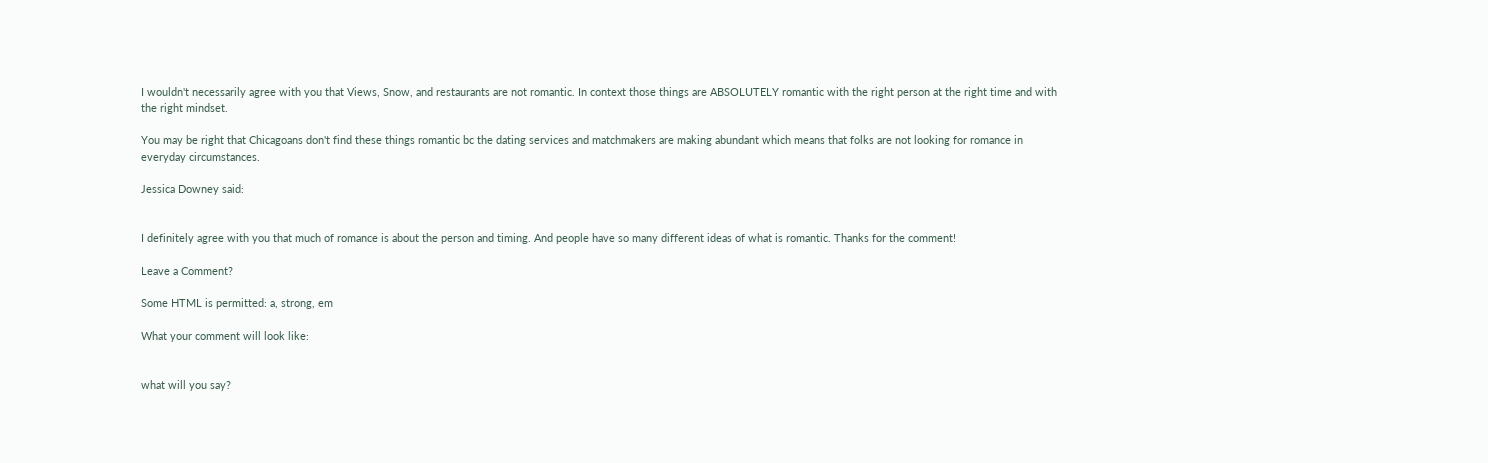I wouldn't necessarily agree with you that Views, Snow, and restaurants are not romantic. In context those things are ABSOLUTELY romantic with the right person at the right time and with the right mindset.

You may be right that Chicagoans don't find these things romantic bc the dating services and matchmakers are making abundant which means that folks are not looking for romance in everyday circumstances.

Jessica Downey said:


I definitely agree with you that much of romance is about the person and timing. And people have so many different ideas of what is romantic. Thanks for the comment!

Leave a Comment?

Some HTML is permitted: a, strong, em

What your comment will look like:


what will you say?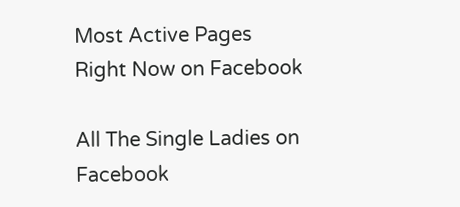Most Active Pages Right Now on Facebook

All The Single Ladies on Facebook